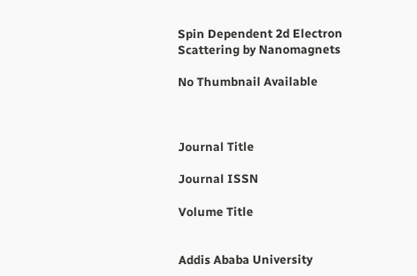Spin Dependent 2d Electron Scattering by Nanomagnets

No Thumbnail Available



Journal Title

Journal ISSN

Volume Title


Addis Ababa University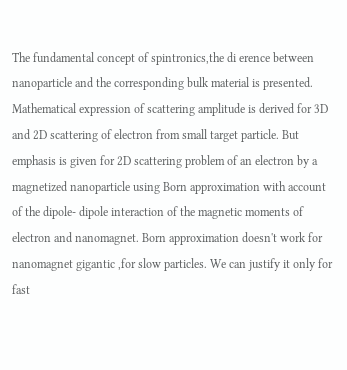The fundamental concept of spintronics,the di erence between nanoparticle and the corresponding bulk material is presented. Mathematical expression of scattering amplitude is derived for 3D and 2D scattering of electron from small target particle. But emphasis is given for 2D scattering problem of an electron by a magnetized nanoparticle using Born approximation with account of the dipole- dipole interaction of the magnetic moments of electron and nanomagnet. Born approximation doesn't work for nanomagnet gigantic ,for slow particles. We can justify it only for fast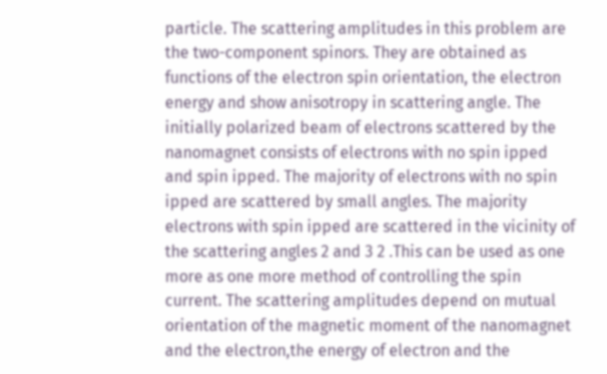particle. The scattering amplitudes in this problem are the two-component spinors. They are obtained as functions of the electron spin orientation, the electron energy and show anisotropy in scattering angle. The initially polarized beam of electrons scattered by the nanomagnet consists of electrons with no spin ipped and spin ipped. The majority of electrons with no spin ipped are scattered by small angles. The majority electrons with spin ipped are scattered in the vicinity of the scattering angles 2 and 3 2 .This can be used as one more as one more method of controlling the spin current. The scattering amplitudes depend on mutual orientation of the magnetic moment of the nanomagnet and the electron,the energy of electron and the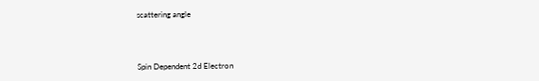scattering angle



Spin Dependent 2d Electron